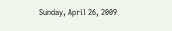Sunday, April 26, 2009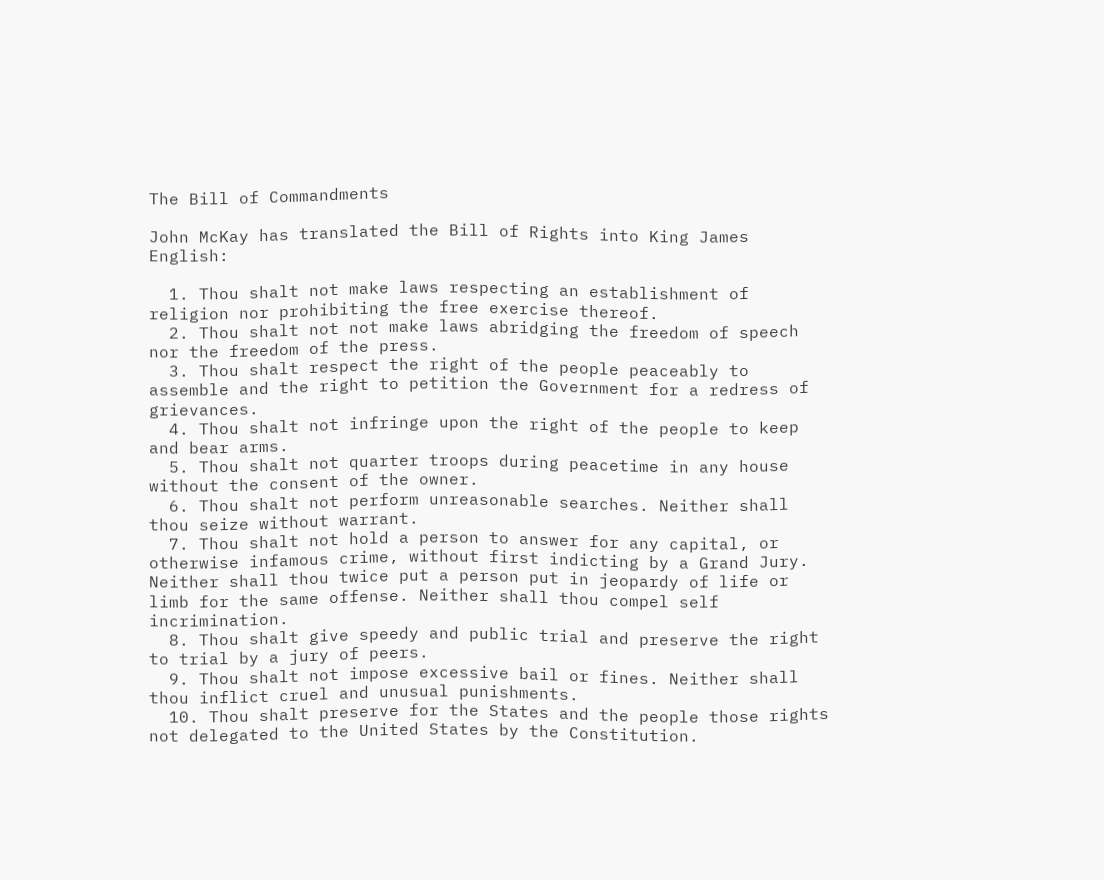The Bill of Commandments

John McKay has translated the Bill of Rights into King James English:

  1. Thou shalt not make laws respecting an establishment of religion nor prohibiting the free exercise thereof.
  2. Thou shalt not not make laws abridging the freedom of speech nor the freedom of the press.
  3. Thou shalt respect the right of the people peaceably to assemble and the right to petition the Government for a redress of grievances.
  4. Thou shalt not infringe upon the right of the people to keep and bear arms.
  5. Thou shalt not quarter troops during peacetime in any house without the consent of the owner.
  6. Thou shalt not perform unreasonable searches. Neither shall thou seize without warrant.
  7. Thou shalt not hold a person to answer for any capital, or otherwise infamous crime, without first indicting by a Grand Jury. Neither shall thou twice put a person put in jeopardy of life or limb for the same offense. Neither shall thou compel self incrimination.
  8. Thou shalt give speedy and public trial and preserve the right to trial by a jury of peers.
  9. Thou shalt not impose excessive bail or fines. Neither shall thou inflict cruel and unusual punishments.
  10. Thou shalt preserve for the States and the people those rights not delegated to the United States by the Constitution.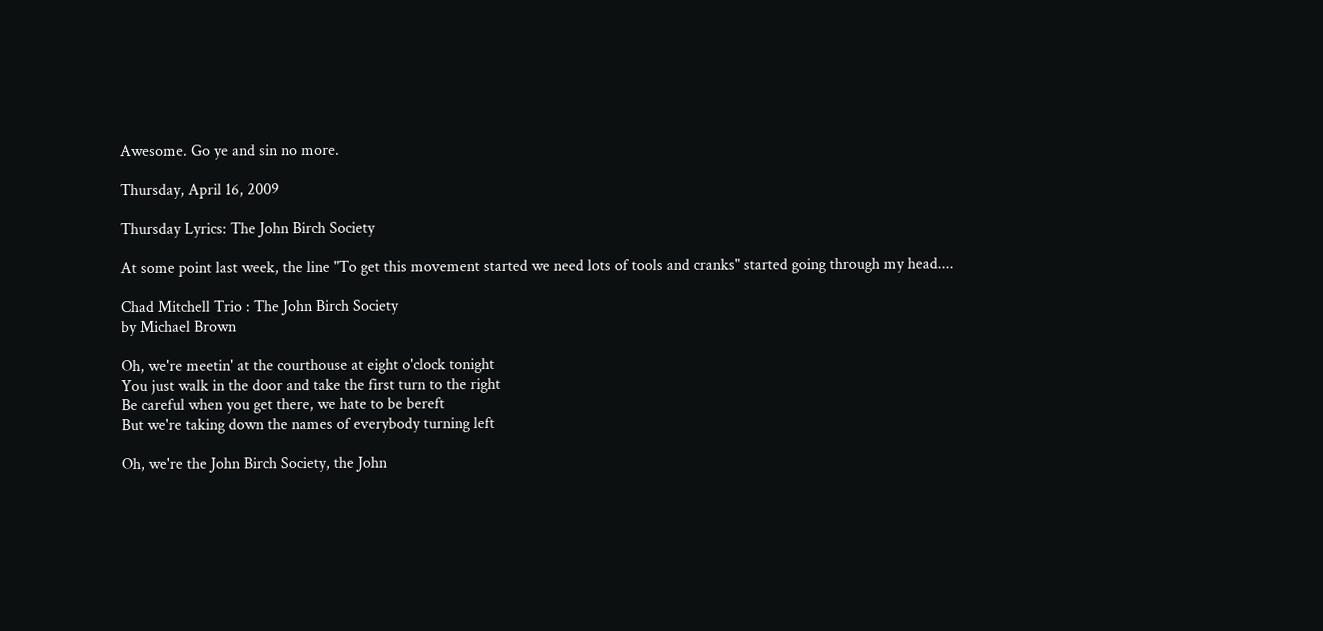Awesome. Go ye and sin no more.

Thursday, April 16, 2009

Thursday Lyrics: The John Birch Society

At some point last week, the line "To get this movement started we need lots of tools and cranks" started going through my head....

Chad Mitchell Trio : The John Birch Society
by Michael Brown

Oh, we're meetin' at the courthouse at eight o'clock tonight
You just walk in the door and take the first turn to the right
Be careful when you get there, we hate to be bereft
But we're taking down the names of everybody turning left

Oh, we're the John Birch Society, the John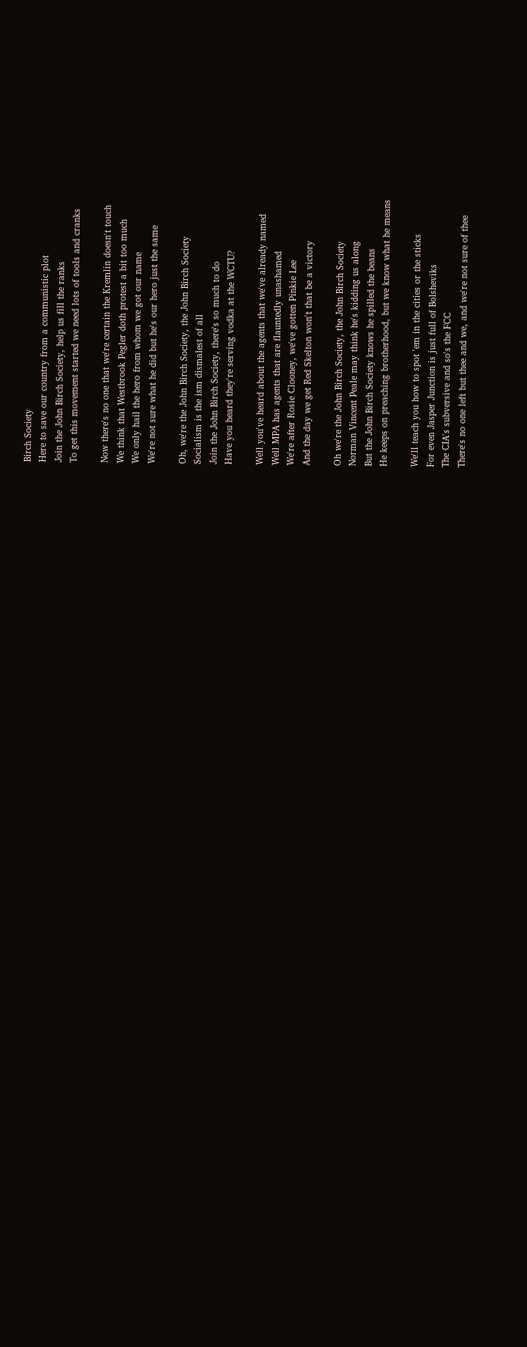Birch Society
Here to save our country from a communistic plot
Join the John Birch Society, help us fill the ranks
To get this movement started we need lots of tools and cranks

Now there's no one that we're certain the Kremlin doesn't touch
We think that Westbrook Pegler doth protest a bit too much
We only hail the hero from whom we got our name
We're not sure what he did but he's our hero just the same

Oh, we're the John Birch Society, the John Birch Society
Socialism is the ism dismalest of all
Join the John Birch Society, there's so much to do
Have you heard they're serving vodka at the WCTU?

Well you've heard about the agents that we've already named
Well MPA has agents that are flauntedly unashamed
We're after Rosie Clooney, we've gotten Pinkie Lee
And the day we get Red Skelton won't that be a victory

Oh we're the John Birch Society, the John Birch Society
Norman Vincent Peale may think he's kidding us along
But the John Birch Society knows he spilled the beans
He keeps on preaching brotherhood, but we know what he means

We'll teach you how to spot 'em in the cities or the sticks
For even Jasper Junction is just full of Bolsheviks
The CIA's subversive and so's the FCC
There's no one left but thee and we, and we're not sure of thee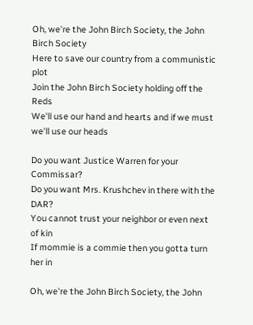Oh, we're the John Birch Society, the John Birch Society
Here to save our country from a communistic plot
Join the John Birch Society holding off the Reds
We'll use our hand and hearts and if we must we'll use our heads

Do you want Justice Warren for your Commissar?
Do you want Mrs. Krushchev in there with the DAR?
You cannot trust your neighbor or even next of kin
If mommie is a commie then you gotta turn her in

Oh, we're the John Birch Society, the John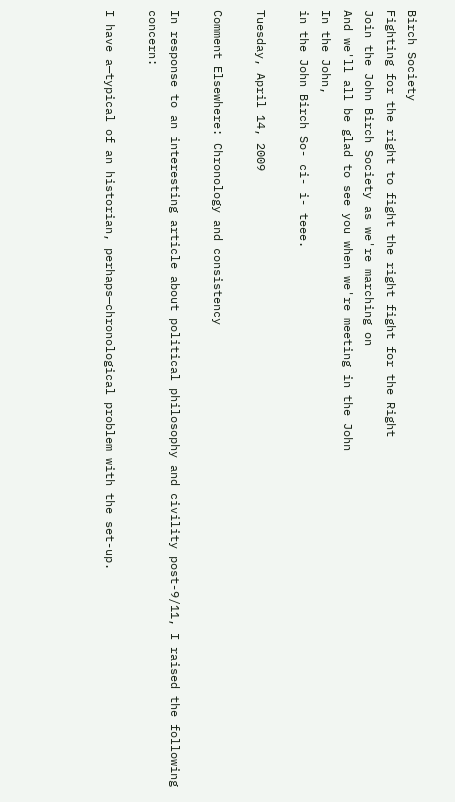Birch Society
Fighting for the right to fight the right fight for the Right
Join the John Birch Society as we're marching on
And we'll all be glad to see you when we're meeting in the John
In the John,
in the John Birch So- ci- i- teee.

Tuesday, April 14, 2009

Comment Elsewhere: Chronology and consistency

In response to an interesting article about political philosophy and civility post-9/11, I raised the following concern:

I have a—typical of an historian, perhaps—chronological problem with the set-up.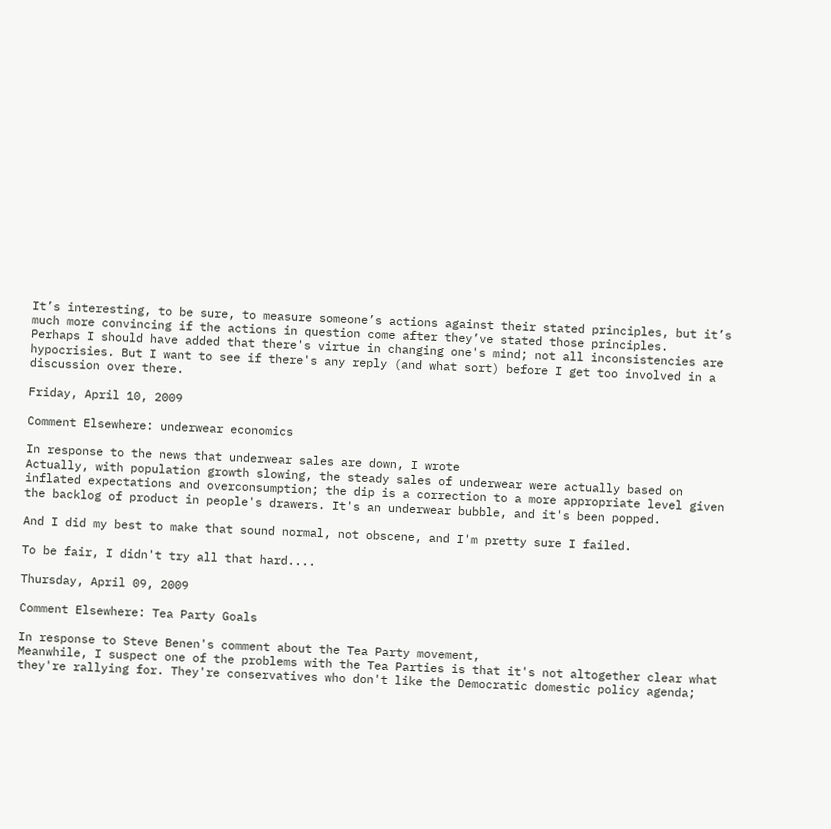It’s interesting, to be sure, to measure someone’s actions against their stated principles, but it’s much more convincing if the actions in question come after they’ve stated those principles.
Perhaps I should have added that there's virtue in changing one's mind; not all inconsistencies are hypocrisies. But I want to see if there's any reply (and what sort) before I get too involved in a discussion over there.

Friday, April 10, 2009

Comment Elsewhere: underwear economics

In response to the news that underwear sales are down, I wrote
Actually, with population growth slowing, the steady sales of underwear were actually based on inflated expectations and overconsumption; the dip is a correction to a more appropriate level given the backlog of product in people's drawers. It's an underwear bubble, and it's been popped.

And I did my best to make that sound normal, not obscene, and I'm pretty sure I failed.

To be fair, I didn't try all that hard....

Thursday, April 09, 2009

Comment Elsewhere: Tea Party Goals

In response to Steve Benen's comment about the Tea Party movement,
Meanwhile, I suspect one of the problems with the Tea Parties is that it's not altogether clear what they're rallying for. They're conservatives who don't like the Democratic domestic policy agenda;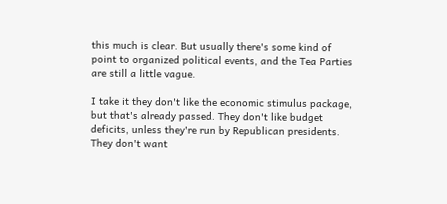this much is clear. But usually there's some kind of point to organized political events, and the Tea Parties are still a little vague.

I take it they don't like the economic stimulus package, but that's already passed. They don't like budget deficits, unless they're run by Republican presidents. They don't want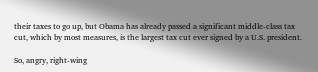their taxes to go up, but Obama has already passed a significant middle-class tax cut, which by most measures, is the largest tax cut ever signed by a U.S. president.

So, angry, right-wing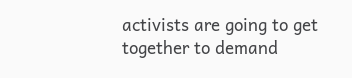activists are going to get together to demand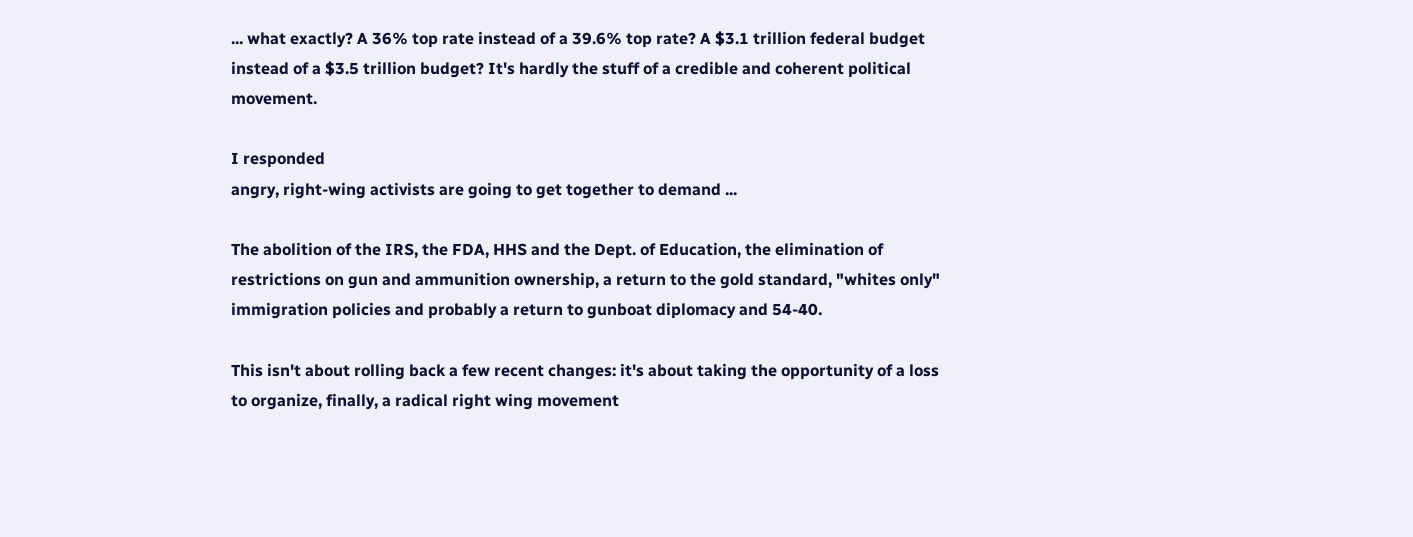... what exactly? A 36% top rate instead of a 39.6% top rate? A $3.1 trillion federal budget instead of a $3.5 trillion budget? It's hardly the stuff of a credible and coherent political movement.

I responded
angry, right-wing activists are going to get together to demand ...

The abolition of the IRS, the FDA, HHS and the Dept. of Education, the elimination of restrictions on gun and ammunition ownership, a return to the gold standard, "whites only" immigration policies and probably a return to gunboat diplomacy and 54-40.

This isn't about rolling back a few recent changes: it's about taking the opportunity of a loss to organize, finally, a radical right wing movement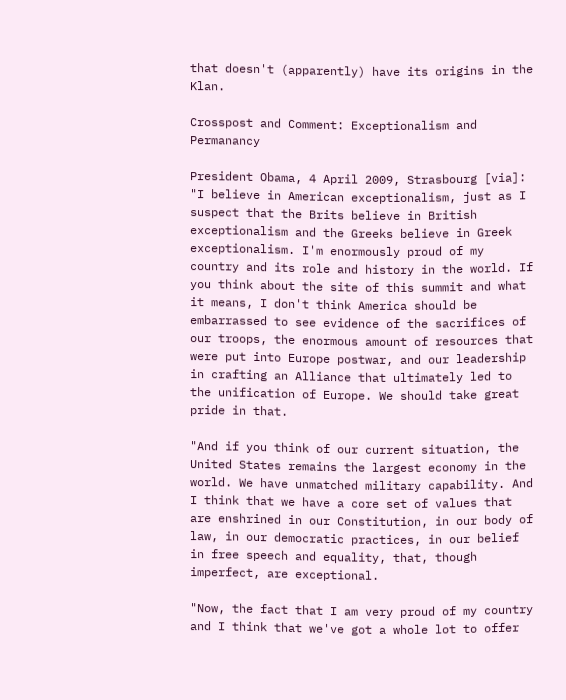that doesn't (apparently) have its origins in the Klan.

Crosspost and Comment: Exceptionalism and Permanancy

President Obama, 4 April 2009, Strasbourg [via]:
"I believe in American exceptionalism, just as I suspect that the Brits believe in British exceptionalism and the Greeks believe in Greek exceptionalism. I'm enormously proud of my country and its role and history in the world. If you think about the site of this summit and what it means, I don't think America should be embarrassed to see evidence of the sacrifices of our troops, the enormous amount of resources that were put into Europe postwar, and our leadership in crafting an Alliance that ultimately led to the unification of Europe. We should take great pride in that.

"And if you think of our current situation, the United States remains the largest economy in the world. We have unmatched military capability. And I think that we have a core set of values that are enshrined in our Constitution, in our body of law, in our democratic practices, in our belief in free speech and equality, that, though imperfect, are exceptional.

"Now, the fact that I am very proud of my country and I think that we've got a whole lot to offer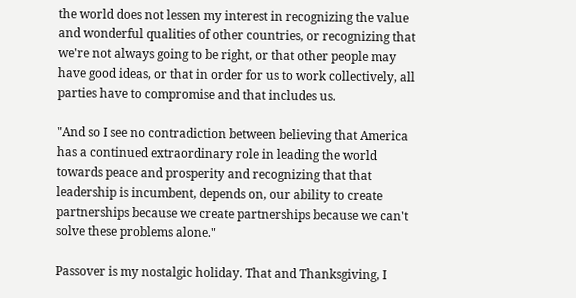the world does not lessen my interest in recognizing the value and wonderful qualities of other countries, or recognizing that we're not always going to be right, or that other people may have good ideas, or that in order for us to work collectively, all parties have to compromise and that includes us.

"And so I see no contradiction between believing that America has a continued extraordinary role in leading the world towards peace and prosperity and recognizing that that leadership is incumbent, depends on, our ability to create partnerships because we create partnerships because we can't solve these problems alone."

Passover is my nostalgic holiday. That and Thanksgiving, I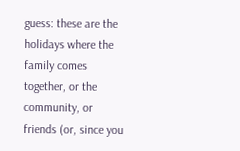guess: these are the holidays where the family comes together, or the community, or friends (or, since you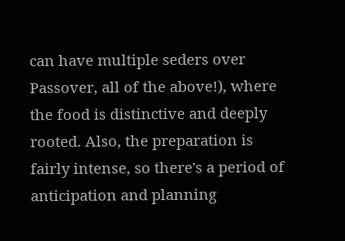can have multiple seders over Passover, all of the above!), where the food is distinctive and deeply rooted. Also, the preparation is fairly intense, so there's a period of anticipation and planning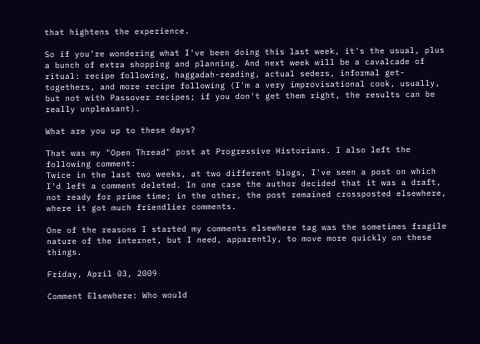that hightens the experience.

So if you're wondering what I've been doing this last week, it's the usual, plus a bunch of extra shopping and planning. And next week will be a cavalcade of ritual: recipe following, haggadah-reading, actual seders, informal get-togethers, and more recipe following (I'm a very improvisational cook, usually, but not with Passover recipes; if you don't get them right, the results can be really unpleasant).

What are you up to these days?

That was my "Open Thread" post at Progressive Historians. I also left the following comment:
Twice in the last two weeks, at two different blogs, I've seen a post on which I'd left a comment deleted. In one case the author decided that it was a draft, not ready for prime time; in the other, the post remained crossposted elsewhere, where it got much friendlier comments.

One of the reasons I started my comments elsewhere tag was the sometimes fragile nature of the internet, but I need, apparently, to move more quickly on these things.

Friday, April 03, 2009

Comment Elsewhere: Who would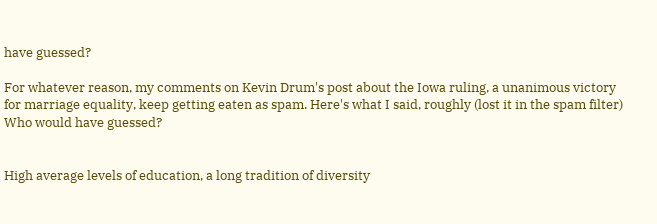have guessed?

For whatever reason, my comments on Kevin Drum's post about the Iowa ruling, a unanimous victory for marriage equality, keep getting eaten as spam. Here's what I said, roughly (lost it in the spam filter)
Who would have guessed?


High average levels of education, a long tradition of diversity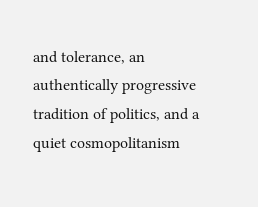and tolerance, an authentically progressive tradition of politics, and a quiet cosmopolitanism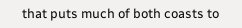that puts much of both coasts to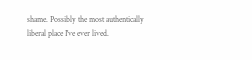shame. Possibly the most authentically liberal place I've ever lived.